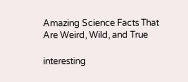Amazing Science Facts That Are Weird, Wild, and True

interesting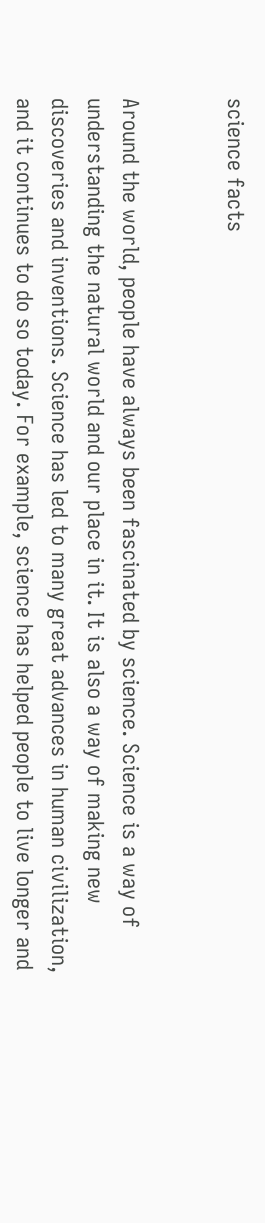science facts


Around the world, people have always been fascinated by science. Science is a way of understanding the natural world and our place in it. It is also a way of making new discoveries and inventions. Science has led to many great advances in human civilization, and it continues to do so today. For example, science has helped people to live longer and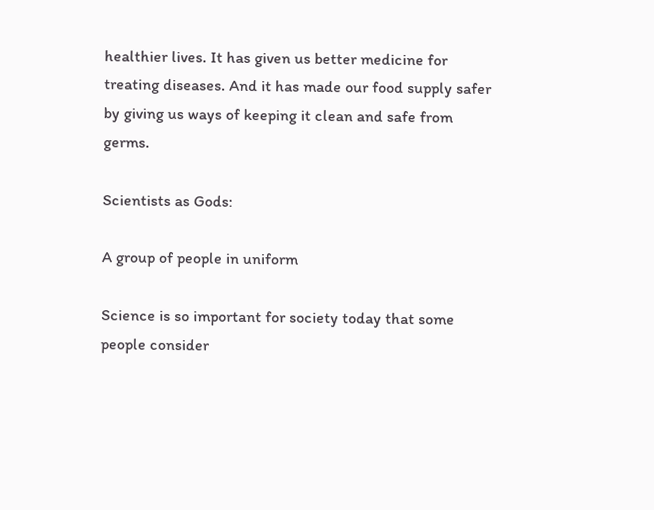healthier lives. It has given us better medicine for treating diseases. And it has made our food supply safer by giving us ways of keeping it clean and safe from germs.

Scientists as Gods:

A group of people in uniform

Science is so important for society today that some people consider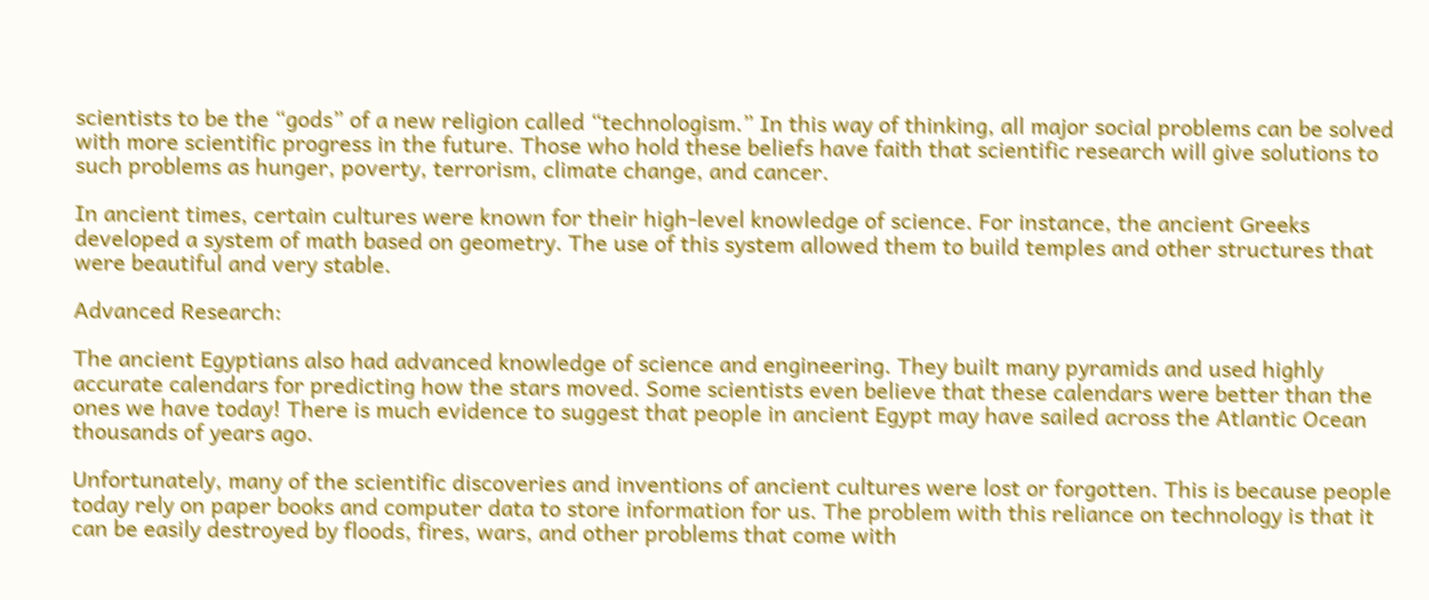scientists to be the “gods” of a new religion called “technologism.” In this way of thinking, all major social problems can be solved with more scientific progress in the future. Those who hold these beliefs have faith that scientific research will give solutions to such problems as hunger, poverty, terrorism, climate change, and cancer.

In ancient times, certain cultures were known for their high-level knowledge of science. For instance, the ancient Greeks developed a system of math based on geometry. The use of this system allowed them to build temples and other structures that were beautiful and very stable.

Advanced Research:

The ancient Egyptians also had advanced knowledge of science and engineering. They built many pyramids and used highly accurate calendars for predicting how the stars moved. Some scientists even believe that these calendars were better than the ones we have today! There is much evidence to suggest that people in ancient Egypt may have sailed across the Atlantic Ocean thousands of years ago.

Unfortunately, many of the scientific discoveries and inventions of ancient cultures were lost or forgotten. This is because people today rely on paper books and computer data to store information for us. The problem with this reliance on technology is that it can be easily destroyed by floods, fires, wars, and other problems that come with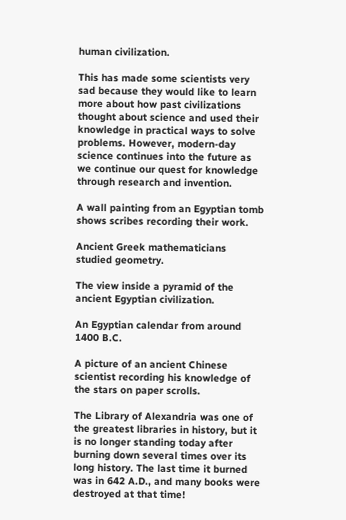human civilization.

This has made some scientists very sad because they would like to learn more about how past civilizations thought about science and used their knowledge in practical ways to solve problems. However, modern-day science continues into the future as we continue our quest for knowledge through research and invention.

A wall painting from an Egyptian tomb shows scribes recording their work.

Ancient Greek mathematicians studied geometry.

The view inside a pyramid of the ancient Egyptian civilization.

An Egyptian calendar from around 1400 B.C.

A picture of an ancient Chinese scientist recording his knowledge of the stars on paper scrolls.

The Library of Alexandria was one of the greatest libraries in history, but it is no longer standing today after burning down several times over its long history. The last time it burned was in 642 A.D., and many books were destroyed at that time!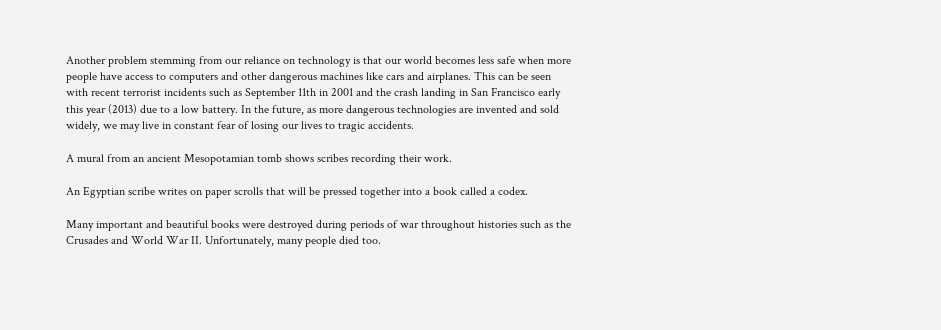Another problem stemming from our reliance on technology is that our world becomes less safe when more people have access to computers and other dangerous machines like cars and airplanes. This can be seen with recent terrorist incidents such as September 11th in 2001 and the crash landing in San Francisco early this year (2013) due to a low battery. In the future, as more dangerous technologies are invented and sold widely, we may live in constant fear of losing our lives to tragic accidents.

A mural from an ancient Mesopotamian tomb shows scribes recording their work.

An Egyptian scribe writes on paper scrolls that will be pressed together into a book called a codex.

Many important and beautiful books were destroyed during periods of war throughout histories such as the Crusades and World War II. Unfortunately, many people died too.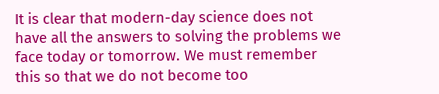It is clear that modern-day science does not have all the answers to solving the problems we face today or tomorrow. We must remember this so that we do not become too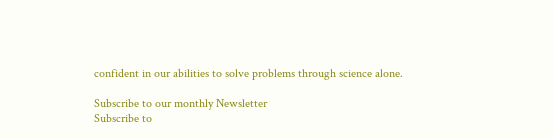confident in our abilities to solve problems through science alone.

Subscribe to our monthly Newsletter
Subscribe to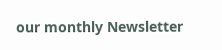our monthly Newsletter